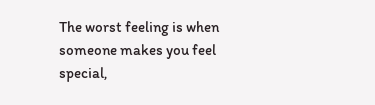The worst feeling is when someone makes you feel special,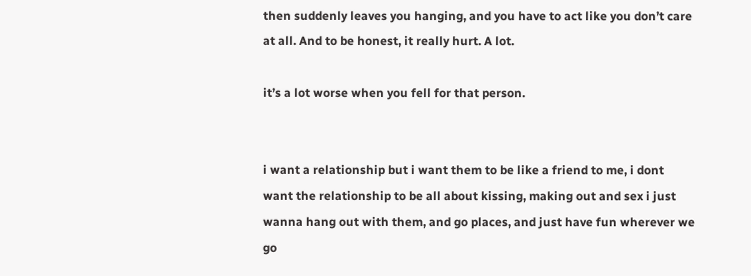then suddenly leaves you hanging, and you have to act like you don’t care at all. And to be honest, it really hurt. A lot.

it’s a lot worse when you fell for that person.


i want a relationship but i want them to be like a friend to me, i dont want the relationship to be all about kissing, making out and sex i just wanna hang out with them, and go places, and just have fun wherever we go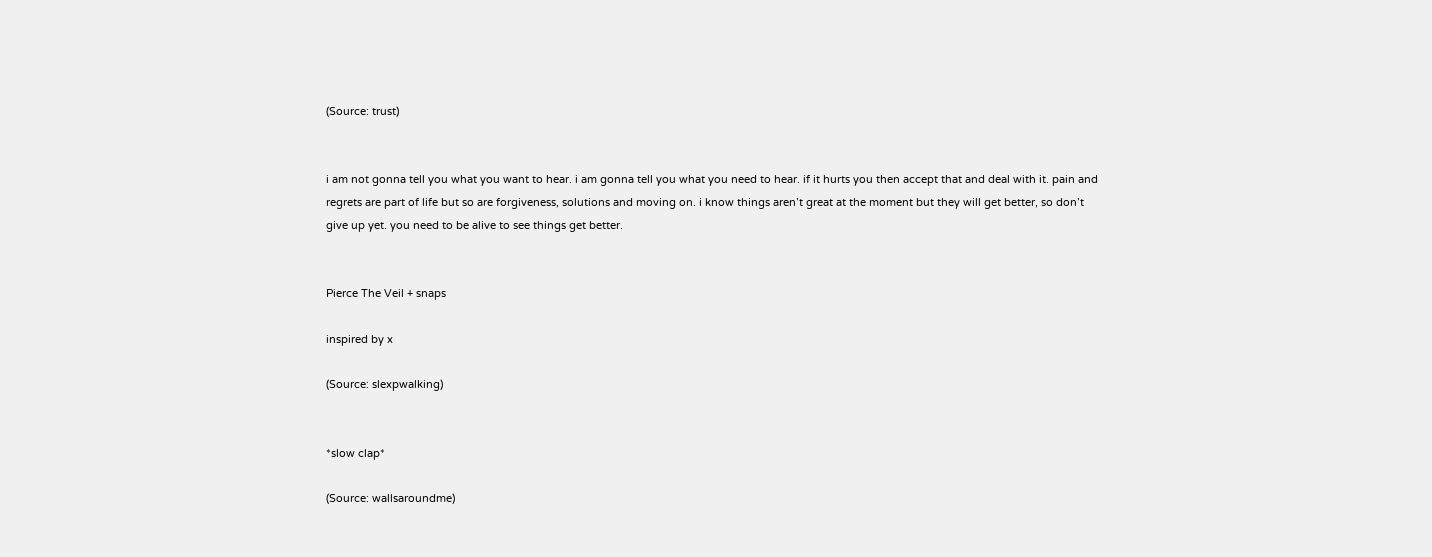(Source: trust)


i am not gonna tell you what you want to hear. i am gonna tell you what you need to hear. if it hurts you then accept that and deal with it. pain and regrets are part of life but so are forgiveness, solutions and moving on. i know things aren’t great at the moment but they will get better, so don’t give up yet. you need to be alive to see things get better.


Pierce The Veil + snaps

inspired by x

(Source: slexpwalking)


*slow clap*

(Source: wallsaroundme)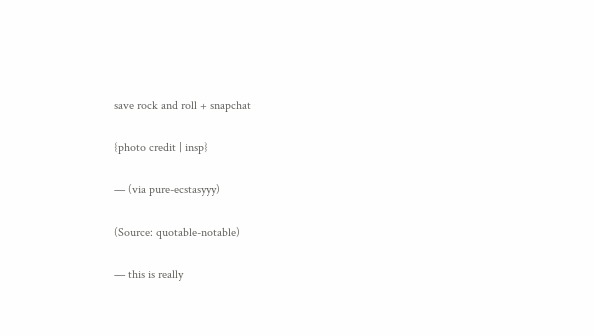save rock and roll + snapchat

{photo credit | insp}

— (via pure-ecstasyyy)

(Source: quotable-notable)

— this is really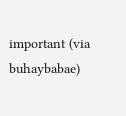important (via buhaybabae)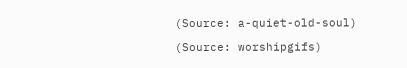(Source: a-quiet-old-soul)

(Source: worshipgifs)